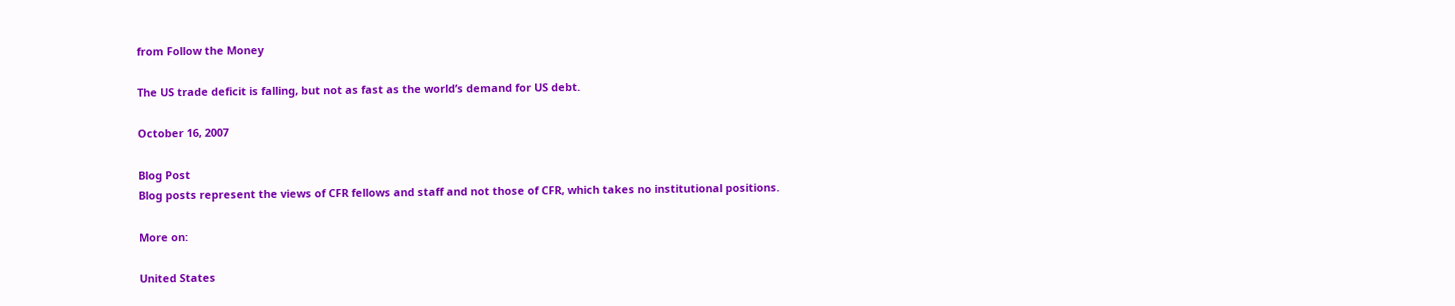from Follow the Money

The US trade deficit is falling, but not as fast as the world’s demand for US debt.

October 16, 2007

Blog Post
Blog posts represent the views of CFR fellows and staff and not those of CFR, which takes no institutional positions.

More on:

United States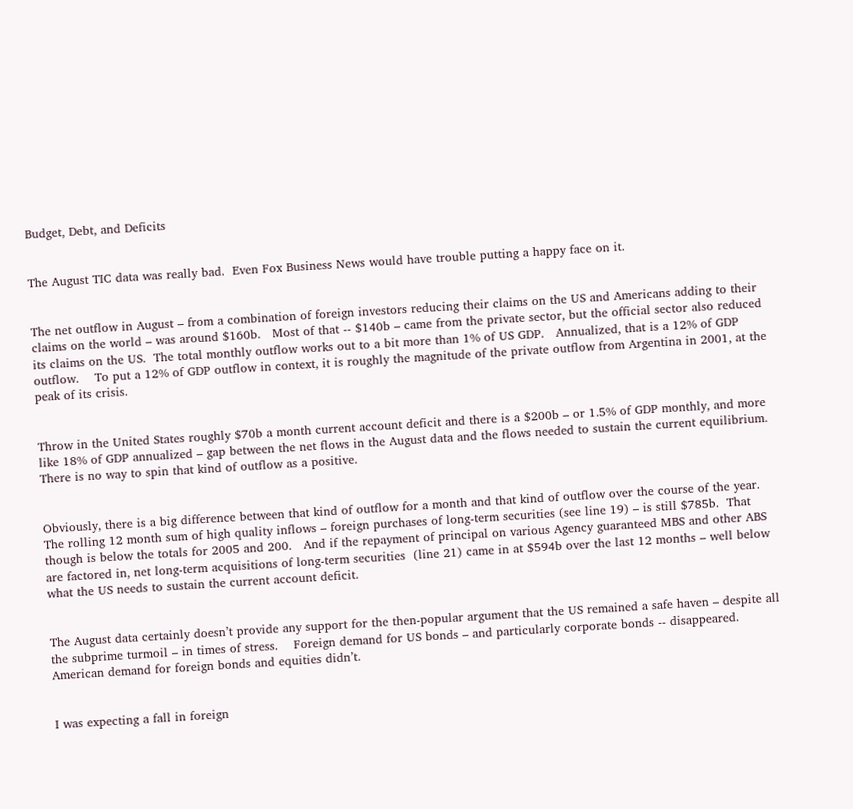Budget, Debt, and Deficits


The August TIC data was really bad.  Even Fox Business News would have trouble putting a happy face on it.


The net outflow in August – from a combination of foreign investors reducing their claims on the US and Americans adding to their claims on the world – was around $160b.   Most of that -- $140b – came from the private sector, but the official sector also reduced its claims on the US.  The total monthly outflow works out to a bit more than 1% of US GDP.   Annualized, that is a 12% of GDP outflow.    To put a 12% of GDP outflow in context, it is roughly the magnitude of the private outflow from Argentina in 2001, at the peak of its crisis.


Throw in the United States roughly $70b a month current account deficit and there is a $200b – or 1.5% of GDP monthly, and more like 18% of GDP annualized – gap between the net flows in the August data and the flows needed to sustain the current equilibrium.  There is no way to spin that kind of outflow as a positive.


Obviously, there is a big difference between that kind of outflow for a month and that kind of outflow over the course of the year.   The rolling 12 month sum of high quality inflows – foreign purchases of long-term securities (see line 19) – is still $785b.  That though is below the totals for 2005 and 200.   And if the repayment of principal on various Agency guaranteed MBS and other ABS are factored in, net long-term acquisitions of long-term securities  (line 21) came in at $594b over the last 12 months – well below what the US needs to sustain the current account deficit.


The August data certainly doesn’t provide any support for the then-popular argument that the US remained a safe haven – despite all the subprime turmoil – in times of stress.    Foreign demand for US bonds – and particularly corporate bonds -- disappeared.  American demand for foreign bonds and equities didn’t.


I was expecting a fall in foreign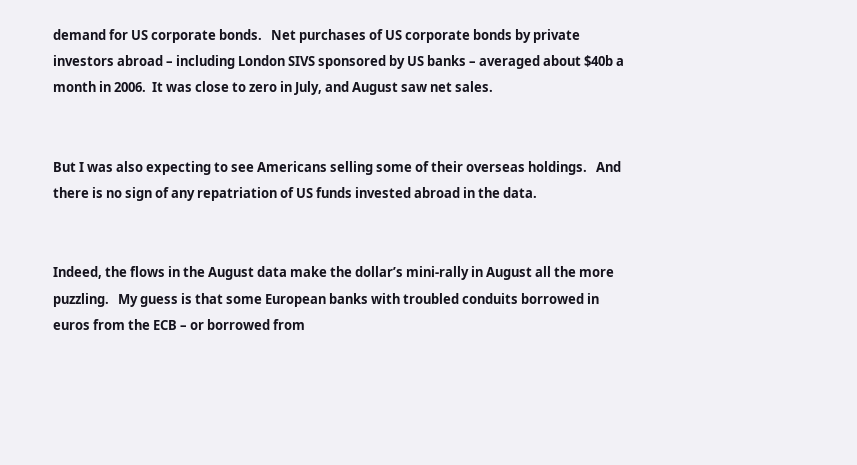demand for US corporate bonds.   Net purchases of US corporate bonds by private investors abroad – including London SIVS sponsored by US banks – averaged about $40b a month in 2006.  It was close to zero in July, and August saw net sales.


But I was also expecting to see Americans selling some of their overseas holdings.   And there is no sign of any repatriation of US funds invested abroad in the data.


Indeed, the flows in the August data make the dollar’s mini-rally in August all the more puzzling.   My guess is that some European banks with troubled conduits borrowed in euros from the ECB – or borrowed from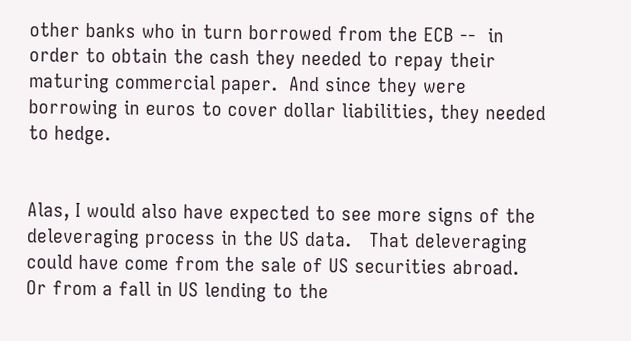other banks who in turn borrowed from the ECB --  in order to obtain the cash they needed to repay their maturing commercial paper.  And since they were borrowing in euros to cover dollar liabilities, they needed to hedge.


Alas, I would also have expected to see more signs of the deleveraging process in the US data.   That deleveraging could have come from the sale of US securities abroad.  Or from a fall in US lending to the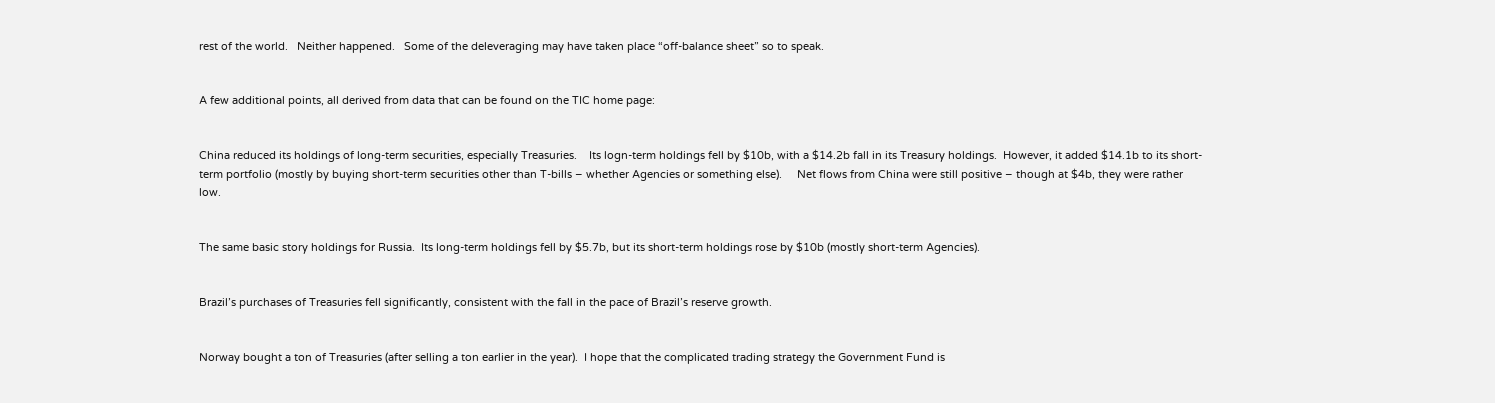rest of the world.   Neither happened.   Some of the deleveraging may have taken place “off-balance sheet” so to speak.


A few additional points, all derived from data that can be found on the TIC home page:


China reduced its holdings of long-term securities, especially Treasuries.    Its logn-term holdings fell by $10b, with a $14.2b fall in its Treasury holdings.  However, it added $14.1b to its short-term portfolio (mostly by buying short-term securities other than T-bills – whether Agencies or something else).     Net flows from China were still positive – though at $4b, they were rather low.


The same basic story holdings for Russia.  Its long-term holdings fell by $5.7b, but its short-term holdings rose by $10b (mostly short-term Agencies).


Brazil’s purchases of Treasuries fell significantly, consistent with the fall in the pace of Brazil’s reserve growth.


Norway bought a ton of Treasuries (after selling a ton earlier in the year).  I hope that the complicated trading strategy the Government Fund is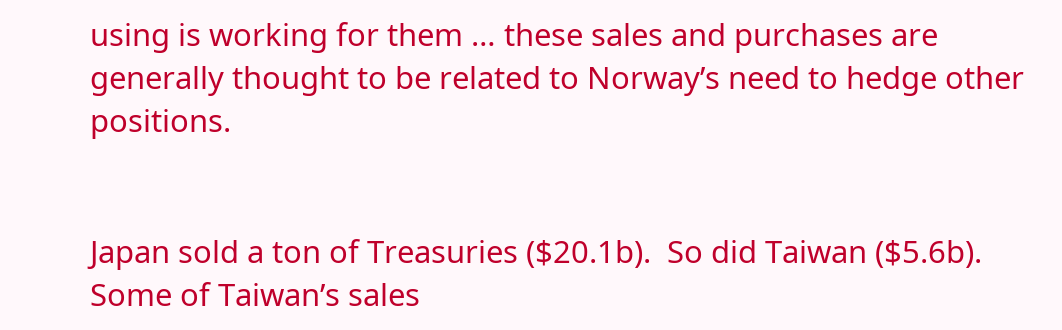using is working for them … these sales and purchases are generally thought to be related to Norway’s need to hedge other positions.


Japan sold a ton of Treasuries ($20.1b).  So did Taiwan ($5.6b).    Some of Taiwan’s sales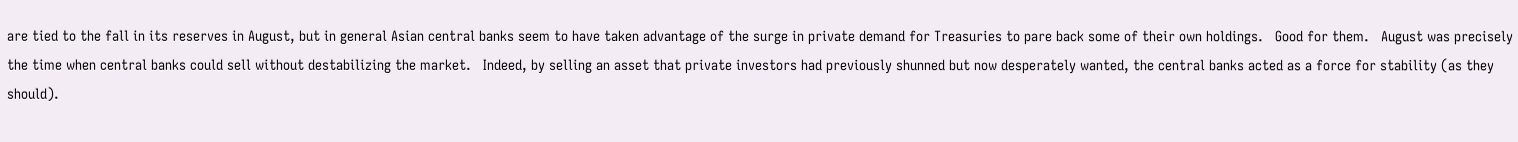are tied to the fall in its reserves in August, but in general Asian central banks seem to have taken advantage of the surge in private demand for Treasuries to pare back some of their own holdings.   Good for them.   August was precisely the time when central banks could sell without destabilizing the market.   Indeed, by selling an asset that private investors had previously shunned but now desperately wanted, the central banks acted as a force for stability (as they should).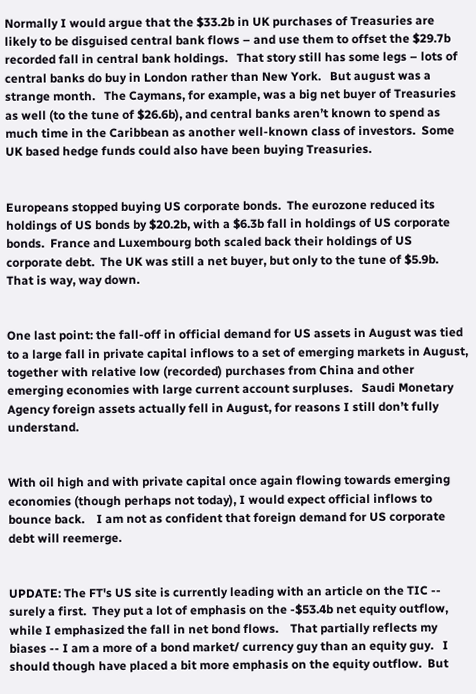Normally I would argue that the $33.2b in UK purchases of Treasuries are likely to be disguised central bank flows – and use them to offset the $29.7b recorded fall in central bank holdings.   That story still has some legs – lots of central banks do buy in London rather than New York.   But august was a strange month.   The Caymans, for example, was a big net buyer of Treasuries as well (to the tune of $26.6b), and central banks aren’t known to spend as much time in the Caribbean as another well-known class of investors.  Some UK based hedge funds could also have been buying Treasuries.


Europeans stopped buying US corporate bonds.  The eurozone reduced its holdings of US bonds by $20.2b, with a $6.3b fall in holdings of US corporate bonds.  France and Luxembourg both scaled back their holdings of US corporate debt.  The UK was still a net buyer, but only to the tune of $5.9b.   That is way, way down.


One last point: the fall-off in official demand for US assets in August was tied to a large fall in private capital inflows to a set of emerging markets in August, together with relative low (recorded) purchases from China and other emerging economies with large current account surpluses.   Saudi Monetary Agency foreign assets actually fell in August, for reasons I still don’t fully understand.


With oil high and with private capital once again flowing towards emerging economies (though perhaps not today), I would expect official inflows to bounce back.    I am not as confident that foreign demand for US corporate debt will reemerge.


UPDATE: The FT's US site is currently leading with an article on the TIC -- surely a first.  They put a lot of emphasis on the -$53.4b net equity outflow, while I emphasized the fall in net bond flows.    That partially reflects my biases -- I am a more of a bond market/ currency guy than an equity guy.   I should though have placed a bit more emphasis on the equity outflow.  But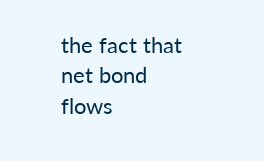the fact that net bond flows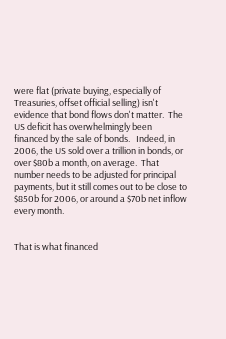were flat (private buying, especially of Treasuries, offset official selling) isn't evidence that bond flows don't matter.  The US deficit has overwhelmingly been financed by the sale of bonds.   Indeed, in 2006, the US sold over a trillion in bonds, or over $80b a month, on average.  That number needs to be adjusted for principal payments, but it still comes out to be close to $850b for 2006, or around a $70b net inflow every month.


That is what financed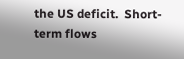the US deficit.  Short-term flows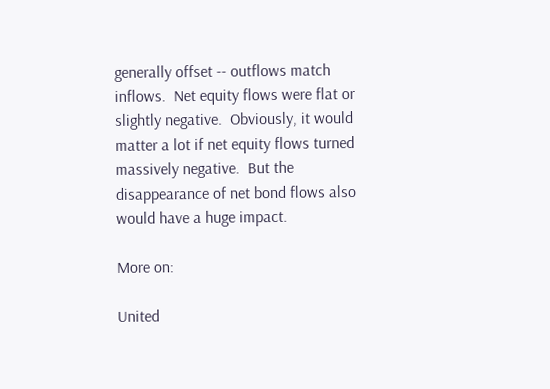generally offset -- outflows match inflows.  Net equity flows were flat or slightly negative.  Obviously, it would matter a lot if net equity flows turned massively negative.  But the disappearance of net bond flows also would have a huge impact.

More on:

United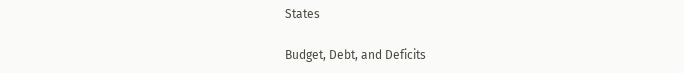States

Budget, Debt, and Deficits